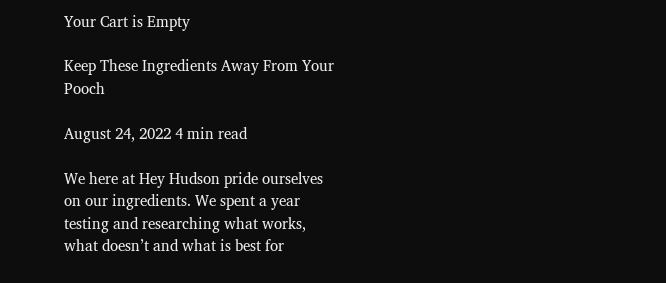Your Cart is Empty

Keep These Ingredients Away From Your Pooch

August 24, 2022 4 min read

We here at Hey Hudson pride ourselves on our ingredients. We spent a year testing and researching what works, what doesn’t and what is best for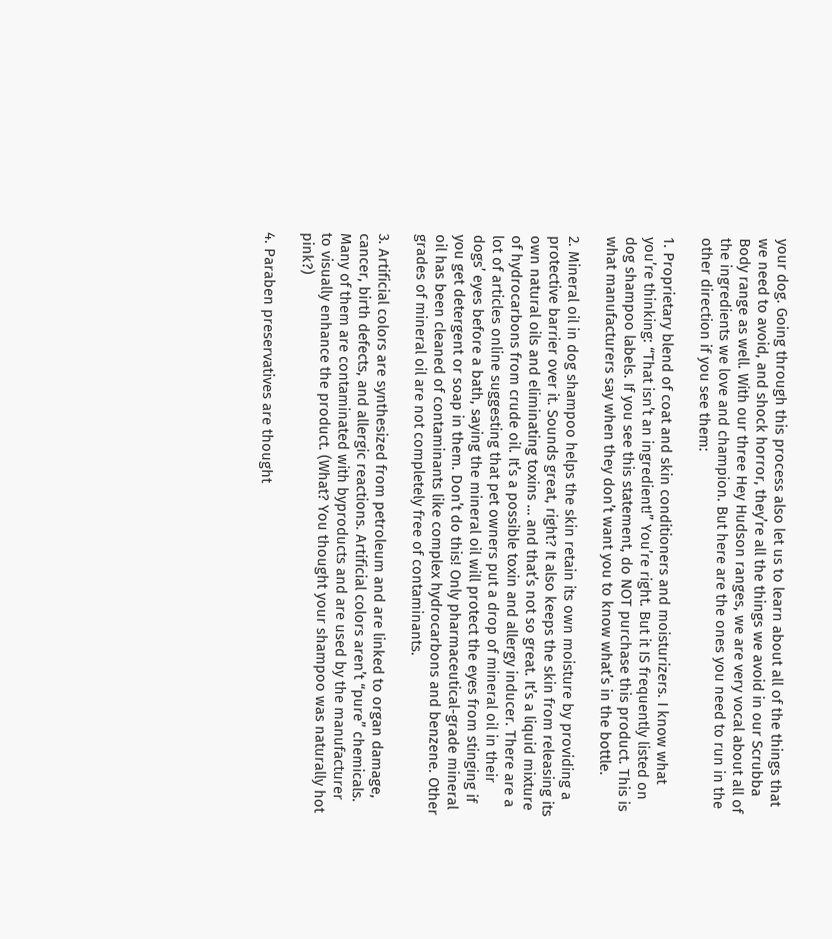your dog. Going through this process also let us to learn about all of the things that we need to avoid, and shock horror, they’re all the things we avoid in our Scrubba Body range as well. With our three Hey Hudson ranges, we are very vocal about all of the ingredients we love and champion. But here are the ones you need to run in the other direction if you see them:

1. Proprietary blend of coat and skin conditioners and moisturizers. I know what you’re thinking: “That isn’t an ingredient!” You’re right. But it IS frequently listed on dog shampoo labels. If you see this statement, do NOT purchase this product. This is what manufacturers say when they don’t want you to know what’s in the bottle.

2. Mineral oil in dog shampoo helps the skin retain its own moisture by providing a protective barrier over it. Sounds great, right? It also keeps the skin from releasing its own natural oils and eliminating toxins … and that’s not so great. It’s a liquid mixture of hydrocarbons from crude oil. It’s a possible toxin and allergy inducer. There are a lot of articles online suggesting that pet owners put a drop of mineral oil in their dogs’ eyes before a bath, saying the mineral oil will protect the eyes from stinging if you get detergent or soap in them. Don’t do this! Only pharmaceutical-grade mineral oil has been cleaned of contaminants like complex hydrocarbons and benzene. Other grades of mineral oil are not completely free of contaminants.

3. Artificial colors are synthesized from petroleum and are linked to organ damage, cancer, birth defects, and allergic reactions. Artificial colors aren’t “pure” chemicals. Many of them are contaminated with byproducts and are used by the manufacturer to visually enhance the product. (What? You thought your shampoo was naturally hot pink?)

4. Paraben preservatives are thought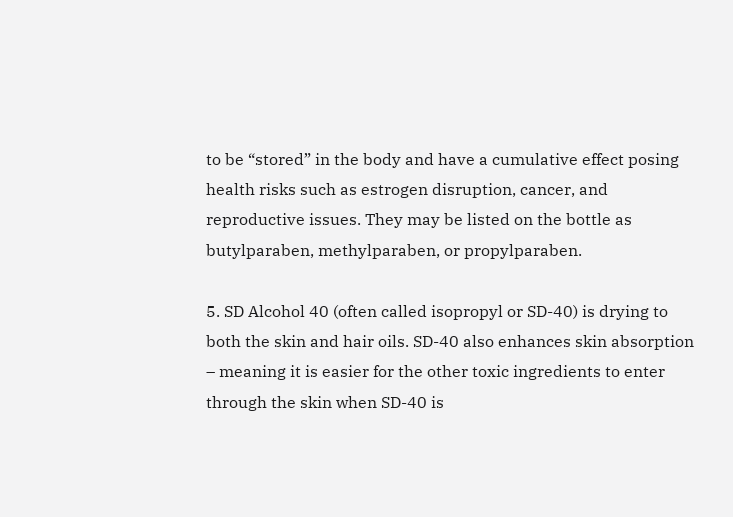to be “stored” in the body and have a cumulative effect posing health risks such as estrogen disruption, cancer, and reproductive issues. They may be listed on the bottle as butylparaben, methylparaben, or propylparaben.

5. SD Alcohol 40 (often called isopropyl or SD-40) is drying to both the skin and hair oils. SD-40 also enhances skin absorption – meaning it is easier for the other toxic ingredients to enter through the skin when SD-40 is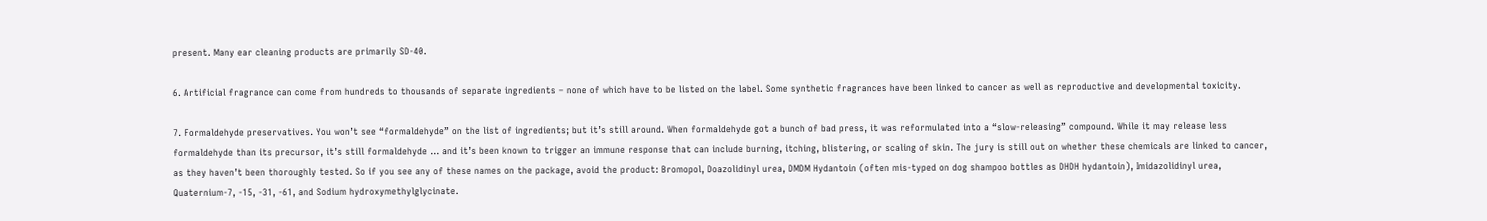present. Many ear cleaning products are primarily SD-40.

6. Artificial fragrance can come from hundreds to thousands of separate ingredients – none of which have to be listed on the label. Some synthetic fragrances have been linked to cancer as well as reproductive and developmental toxicity.

7. Formaldehyde preservatives. You won’t see “formaldehyde” on the list of ingredients; but it’s still around. When formaldehyde got a bunch of bad press, it was reformulated into a “slow-releasing” compound. While it may release less formaldehyde than its precursor, it’s still formaldehyde … and it’s been known to trigger an immune response that can include burning, itching, blistering, or scaling of skin. The jury is still out on whether these chemicals are linked to cancer, as they haven’t been thoroughly tested. So if you see any of these names on the package, avoid the product: Bromopol, Doazolidinyl urea, DMDM Hydantoin (often mis-typed on dog shampoo bottles as DHDH hydantoin), Imidazolidinyl urea, Quaternium-7, -15, -31, -61, and Sodium hydroxymethylglycinate.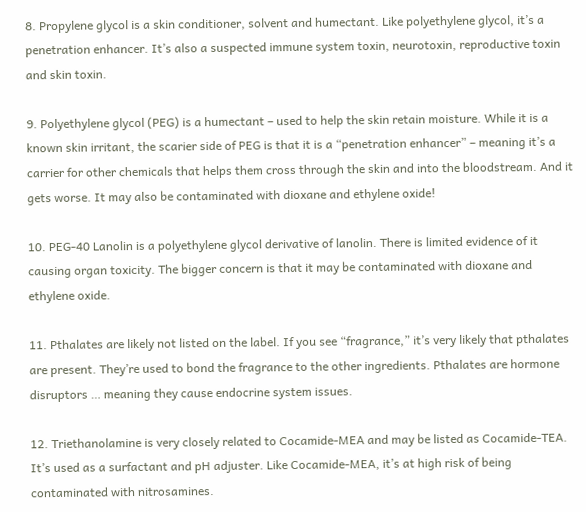8. Propylene glycol is a skin conditioner, solvent and humectant. Like polyethylene glycol, it’s a penetration enhancer. It’s also a suspected immune system toxin, neurotoxin, reproductive toxin and skin toxin.

9. Polyethylene glycol (PEG) is a humectant – used to help the skin retain moisture. While it is a known skin irritant, the scarier side of PEG is that it is a “penetration enhancer” – meaning it’s a carrier for other chemicals that helps them cross through the skin and into the bloodstream. And it gets worse. It may also be contaminated with dioxane and ethylene oxide!

10. PEG-40 Lanolin is a polyethylene glycol derivative of lanolin. There is limited evidence of it causing organ toxicity. The bigger concern is that it may be contaminated with dioxane and ethylene oxide.

11. Pthalates are likely not listed on the label. If you see “fragrance,” it’s very likely that pthalates are present. They’re used to bond the fragrance to the other ingredients. Pthalates are hormone disruptors … meaning they cause endocrine system issues.

12. Triethanolamine is very closely related to Cocamide-MEA and may be listed as Cocamide-TEA. It’s used as a surfactant and pH adjuster. Like Cocamide-MEA, it’s at high risk of being contaminated with nitrosamines.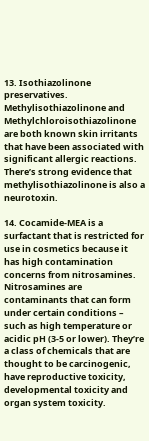13. Isothiazolinone preservatives. Methylisothiazolinone and Methylchloroisothiazolinone are both known skin irritants that have been associated with significant allergic reactions. There’s strong evidence that methylisothiazolinone is also a neurotoxin.

14. Cocamide-MEA is a surfactant that is restricted for use in cosmetics because it has high contamination concerns from nitrosamines. Nitrosamines are contaminants that can form under certain conditions – such as high temperature or acidic pH (3-5 or lower). They’re a class of chemicals that are thought to be carcinogenic, have reproductive toxicity, developmental toxicity and organ system toxicity.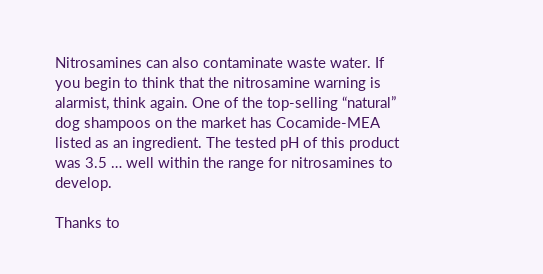Nitrosamines can also contaminate waste water. If you begin to think that the nitrosamine warning is alarmist, think again. One of the top-selling “natural” dog shampoos on the market has Cocamide-MEA listed as an ingredient. The tested pH of this product was 3.5 … well within the range for nitrosamines to develop.

Thanks to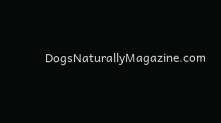DogsNaturallyMagazine.com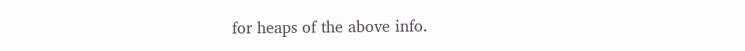for heaps of the above info.